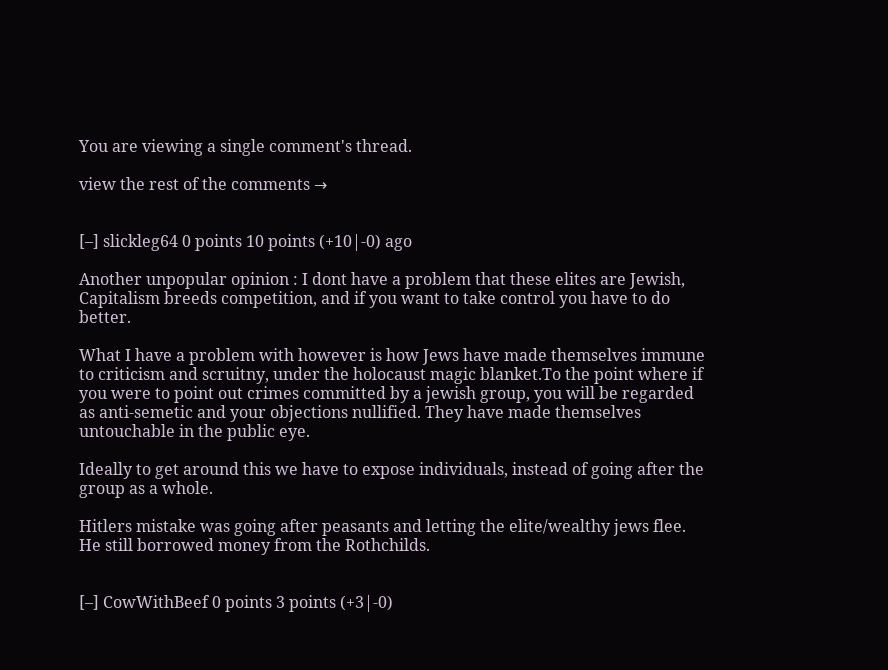You are viewing a single comment's thread.

view the rest of the comments →


[–] slickleg64 0 points 10 points (+10|-0) ago

Another unpopular opinion : I dont have a problem that these elites are Jewish, Capitalism breeds competition, and if you want to take control you have to do better.

What I have a problem with however is how Jews have made themselves immune to criticism and scruitny, under the holocaust magic blanket.To the point where if you were to point out crimes committed by a jewish group, you will be regarded as anti-semetic and your objections nullified. They have made themselves untouchable in the public eye.

Ideally to get around this we have to expose individuals, instead of going after the group as a whole.

Hitlers mistake was going after peasants and letting the elite/wealthy jews flee. He still borrowed money from the Rothchilds.


[–] CowWithBeef 0 points 3 points (+3|-0)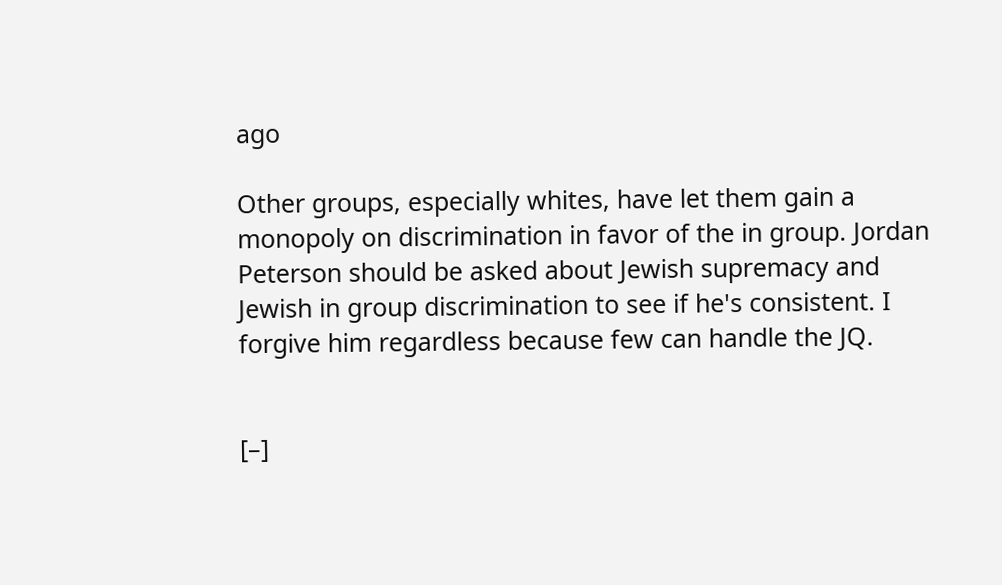ago

Other groups, especially whites, have let them gain a monopoly on discrimination in favor of the in group. Jordan Peterson should be asked about Jewish supremacy and Jewish in group discrimination to see if he's consistent. I forgive him regardless because few can handle the JQ.


[–]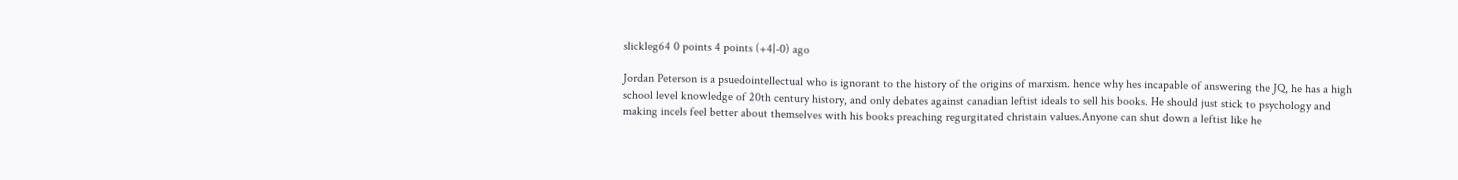slickleg64 0 points 4 points (+4|-0) ago

Jordan Peterson is a psuedointellectual who is ignorant to the history of the origins of marxism. hence why hes incapable of answering the JQ, he has a high school level knowledge of 20th century history, and only debates against canadian leftist ideals to sell his books. He should just stick to psychology and making incels feel better about themselves with his books preaching regurgitated christain values.Anyone can shut down a leftist like he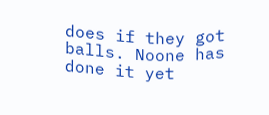does if they got balls. Noone has done it yet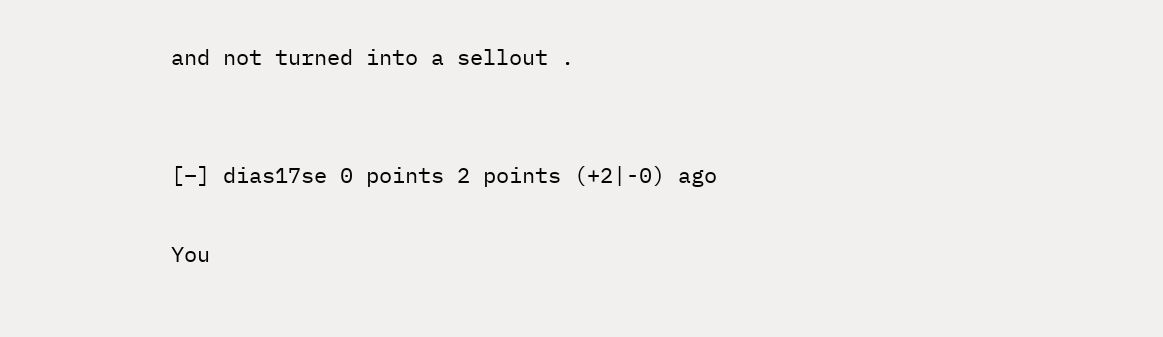and not turned into a sellout .


[–] dias17se 0 points 2 points (+2|-0) ago

You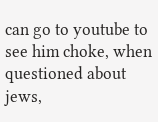can go to youtube to see him choke, when questioned about jews,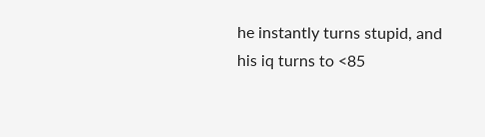he instantly turns stupid, and his iq turns to <85